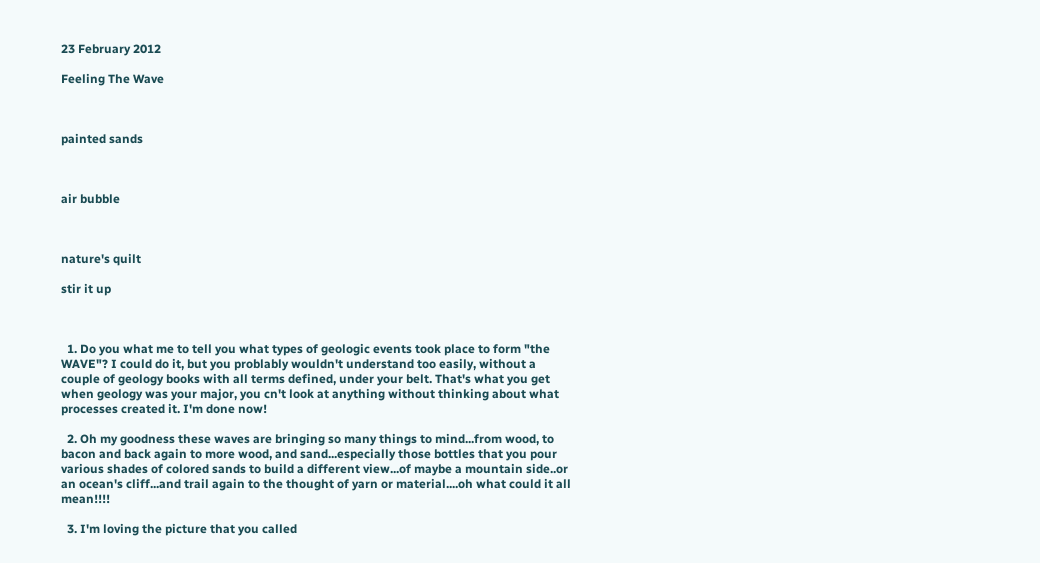23 February 2012

Feeling The Wave



painted sands



air bubble



nature's quilt

stir it up



  1. Do you what me to tell you what types of geologic events took place to form "the WAVE"? I could do it, but you problably wouldn't understand too easily, without a couple of geology books with all terms defined, under your belt. That's what you get when geology was your major, you cn't look at anything without thinking about what processes created it. I'm done now!

  2. Oh my goodness these waves are bringing so many things to mind...from wood, to bacon and back again to more wood, and sand...especially those bottles that you pour various shades of colored sands to build a different view...of maybe a mountain side..or an ocean's cliff...and trail again to the thought of yarn or material....oh what could it all mean!!!!

  3. I'm loving the picture that you called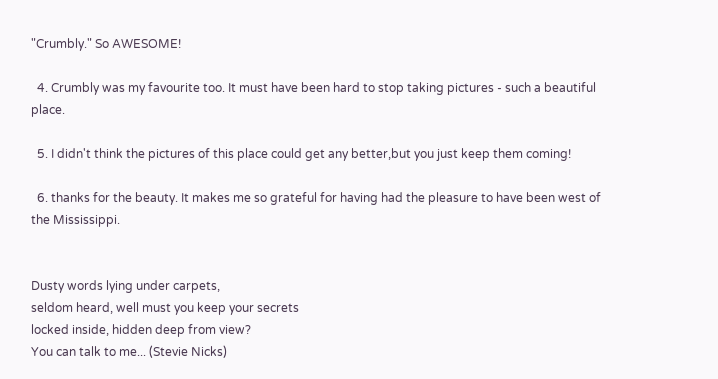"Crumbly." So AWESOME!

  4. Crumbly was my favourite too. It must have been hard to stop taking pictures - such a beautiful place.

  5. I didn't think the pictures of this place could get any better,but you just keep them coming!

  6. thanks for the beauty. It makes me so grateful for having had the pleasure to have been west of the Mississippi.


Dusty words lying under carpets,
seldom heard, well must you keep your secrets
locked inside, hidden deep from view?
You can talk to me... (Stevie Nicks)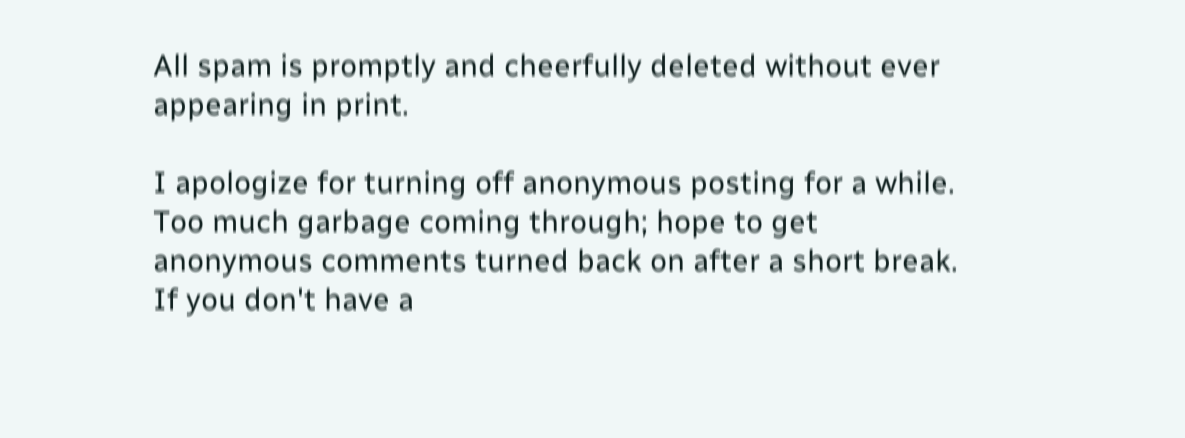All spam is promptly and cheerfully deleted without ever appearing in print.

I apologize for turning off anonymous posting for a while. Too much garbage coming through; hope to get anonymous comments turned back on after a short break. If you don't have a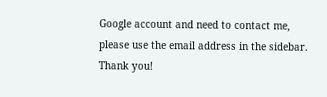Google account and need to contact me, please use the email address in the sidebar. Thank you!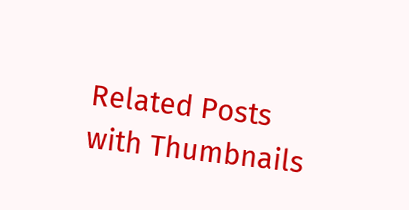Related Posts with Thumbnails